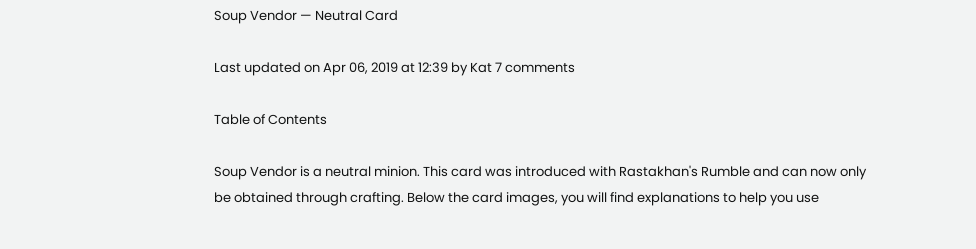Soup Vendor — Neutral Card

Last updated on Apr 06, 2019 at 12:39 by Kat 7 comments

Table of Contents

Soup Vendor is a neutral minion. This card was introduced with Rastakhan's Rumble and can now only be obtained through crafting. Below the card images, you will find explanations to help you use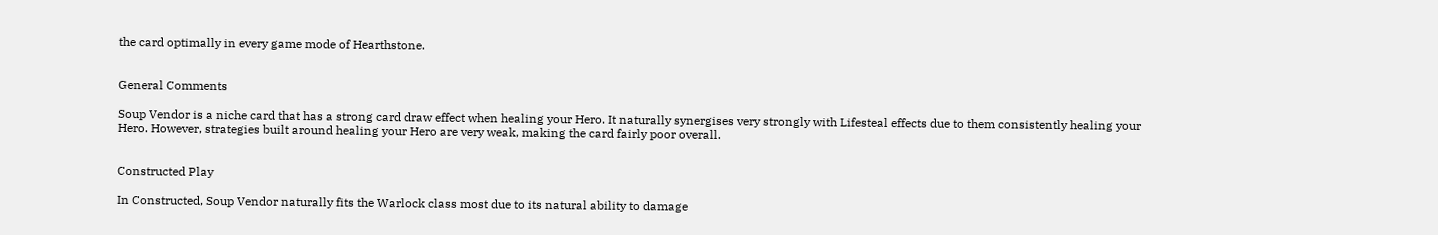the card optimally in every game mode of Hearthstone.


General Comments

Soup Vendor is a niche card that has a strong card draw effect when healing your Hero. It naturally synergises very strongly with Lifesteal effects due to them consistently healing your Hero. However, strategies built around healing your Hero are very weak, making the card fairly poor overall.


Constructed Play

In Constructed, Soup Vendor naturally fits the Warlock class most due to its natural ability to damage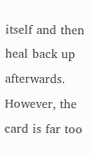itself and then heal back up afterwards. However, the card is far too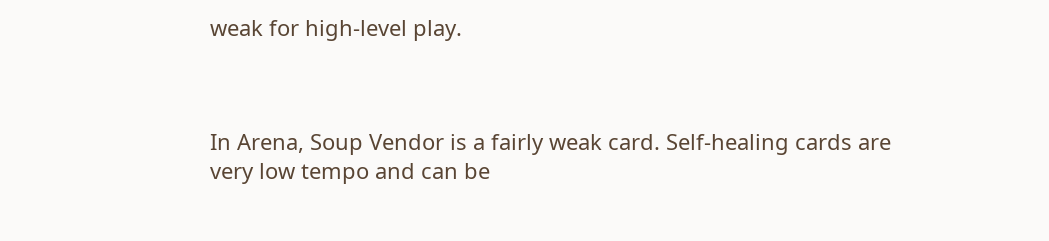weak for high-level play.



In Arena, Soup Vendor is a fairly weak card. Self-healing cards are very low tempo and can be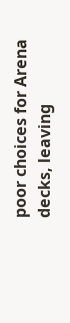poor choices for Arena decks, leaving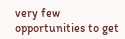very few opportunities to get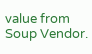value from Soup Vendor.